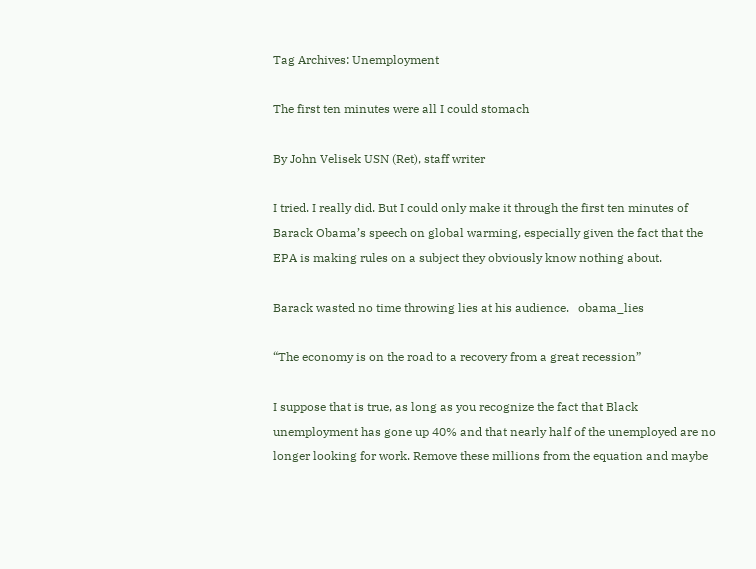Tag Archives: Unemployment

The first ten minutes were all I could stomach

By John Velisek USN (Ret), staff writer

I tried. I really did. But I could only make it through the first ten minutes of Barack Obama’s speech on global warming, especially given the fact that the EPA is making rules on a subject they obviously know nothing about.

Barack wasted no time throwing lies at his audience.   obama_lies

“The economy is on the road to a recovery from a great recession”

I suppose that is true, as long as you recognize the fact that Black unemployment has gone up 40% and that nearly half of the unemployed are no longer looking for work. Remove these millions from the equation and maybe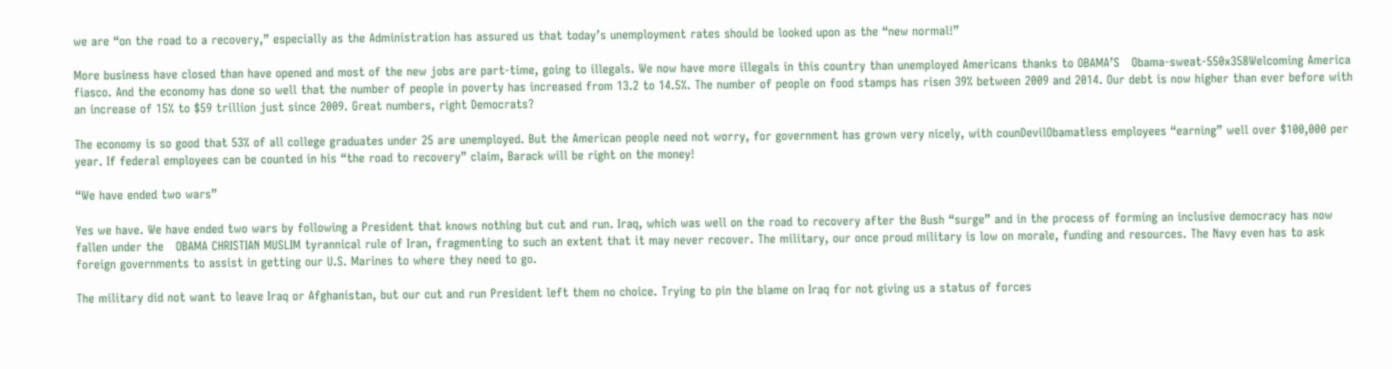we are “on the road to a recovery,” especially as the Administration has assured us that today’s unemployment rates should be looked upon as the “new normal!”

More business have closed than have opened and most of the new jobs are part-time, going to illegals. We now have more illegals in this country than unemployed Americans thanks to OBAMA’S   Obama-sweat-550x358Welcoming America fiasco. And the economy has done so well that the number of people in poverty has increased from 13.2 to 14.5%. The number of people on food stamps has risen 39% between 2009 and 2014. Our debt is now higher than ever before with an increase of 15% to $59 trillion just since 2009. Great numbers, right Democrats?

The economy is so good that 53% of all college graduates under 25 are unemployed. But the American people need not worry, for government has grown very nicely, with counDevilObamatless employees “earning” well over $100,000 per year. If federal employees can be counted in his “the road to recovery” claim, Barack will be right on the money!

“We have ended two wars”

Yes we have. We have ended two wars by following a President that knows nothing but cut and run. Iraq, which was well on the road to recovery after the Bush “surge” and in the process of forming an inclusive democracy has now fallen under the   OBAMA CHRISTIAN MUSLIM tyrannical rule of Iran, fragmenting to such an extent that it may never recover. The military, our once proud military is low on morale, funding and resources. The Navy even has to ask foreign governments to assist in getting our U.S. Marines to where they need to go.

The military did not want to leave Iraq or Afghanistan, but our cut and run President left them no choice. Trying to pin the blame on Iraq for not giving us a status of forces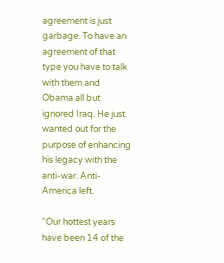agreement is just garbage. To have an agreement of that type you have to talk with them and Obama all but ignored Iraq. He just wanted out for the purpose of enhancing his legacy with the anti-war. Anti-America left.

“Our hottest years have been 14 of the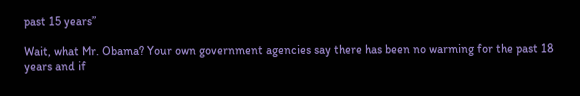past 15 years”

Wait, what Mr. Obama? Your own government agencies say there has been no warming for the past 18 years and if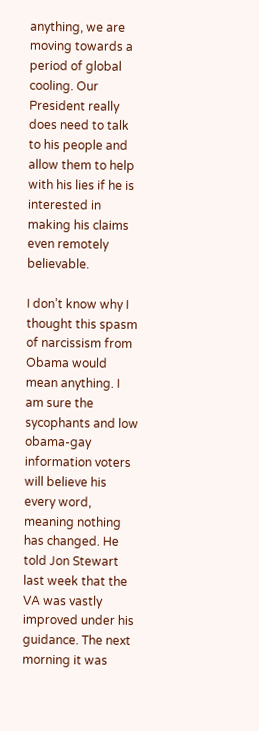anything, we are moving towards a period of global cooling. Our President really does need to talk to his people and allow them to help with his lies if he is interested in making his claims even remotely believable.

I don’t know why I thought this spasm of narcissism from Obama would mean anything. I am sure the sycophants and low   obama-gay information voters will believe his every word, meaning nothing has changed. He told Jon Stewart last week that the VA was vastly improved under his guidance. The next morning it was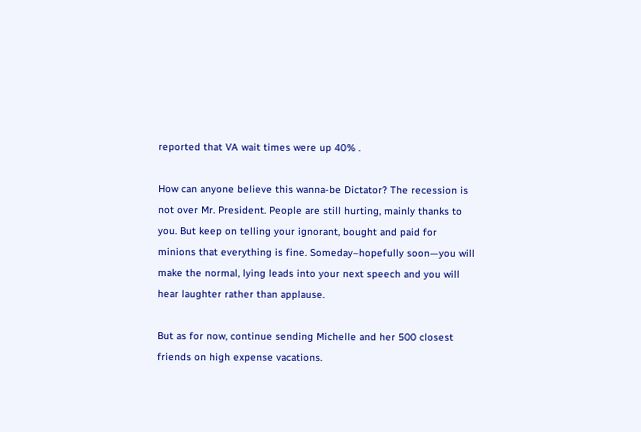reported that VA wait times were up 40% .

How can anyone believe this wanna-be Dictator? The recession is not over Mr. President. People are still hurting, mainly thanks to you. But keep on telling your ignorant, bought and paid for minions that everything is fine. Someday–hopefully soon—you will make the normal, lying leads into your next speech and you will hear laughter rather than applause.

But as for now, continue sending Michelle and her 500 closest friends on high expense vacations.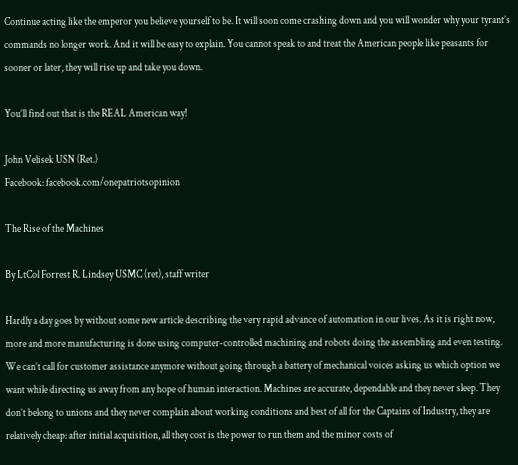Continue acting like the emperor you believe yourself to be. It will soon come crashing down and you will wonder why your tyrant’s commands no longer work. And it will be easy to explain. You cannot speak to and treat the American people like peasants for sooner or later, they will rise up and take you down.

You’ll find out that is the REAL American way!

John Velisek USN (Ret.)
Facebook: facebook.com/onepatriotsopinion

The Rise of the Machines

By LtCol Forrest R. Lindsey USMC (ret), staff writer

Hardly a day goes by without some new article describing the very rapid advance of automation in our lives. As it is right now, more and more manufacturing is done using computer-controlled machining and robots doing the assembling and even testing. We can’t call for customer assistance anymore without going through a battery of mechanical voices asking us which option we want while directing us away from any hope of human interaction. Machines are accurate, dependable and they never sleep. They don’t belong to unions and they never complain about working conditions and best of all for the Captains of Industry, they are relatively cheap: after initial acquisition, all they cost is the power to run them and the minor costs of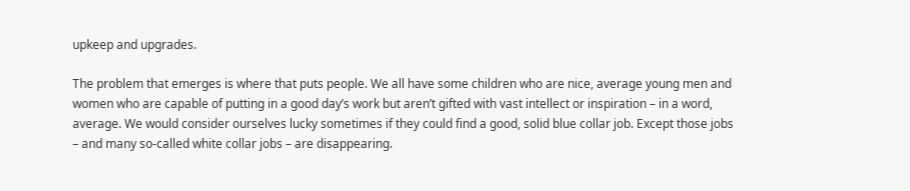upkeep and upgrades.

The problem that emerges is where that puts people. We all have some children who are nice, average young men and women who are capable of putting in a good day’s work but aren’t gifted with vast intellect or inspiration – in a word, average. We would consider ourselves lucky sometimes if they could find a good, solid blue collar job. Except those jobs – and many so-called white collar jobs – are disappearing.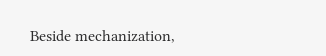Beside mechanization,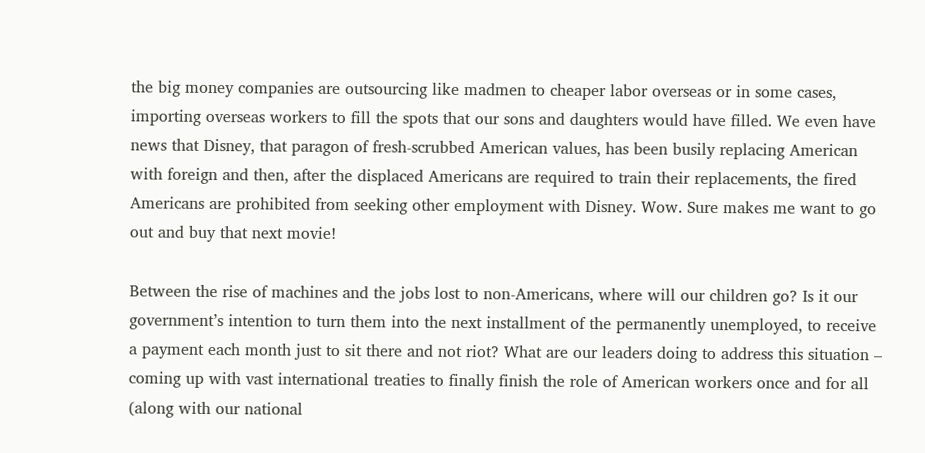the big money companies are outsourcing like madmen to cheaper labor overseas or in some cases, importing overseas workers to fill the spots that our sons and daughters would have filled. We even have news that Disney, that paragon of fresh-scrubbed American values, has been busily replacing American with foreign and then, after the displaced Americans are required to train their replacements, the fired Americans are prohibited from seeking other employment with Disney. Wow. Sure makes me want to go out and buy that next movie!

Between the rise of machines and the jobs lost to non-Americans, where will our children go? Is it our government’s intention to turn them into the next installment of the permanently unemployed, to receive a payment each month just to sit there and not riot? What are our leaders doing to address this situation – coming up with vast international treaties to finally finish the role of American workers once and for all (along with our national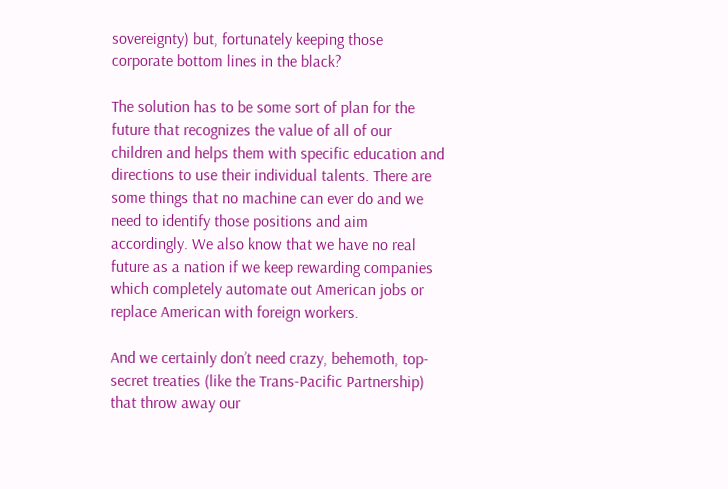sovereignty) but, fortunately keeping those corporate bottom lines in the black?

The solution has to be some sort of plan for the future that recognizes the value of all of our children and helps them with specific education and directions to use their individual talents. There are some things that no machine can ever do and we need to identify those positions and aim accordingly. We also know that we have no real future as a nation if we keep rewarding companies which completely automate out American jobs or replace American with foreign workers.

And we certainly don’t need crazy, behemoth, top-secret treaties (like the Trans-Pacific Partnership) that throw away our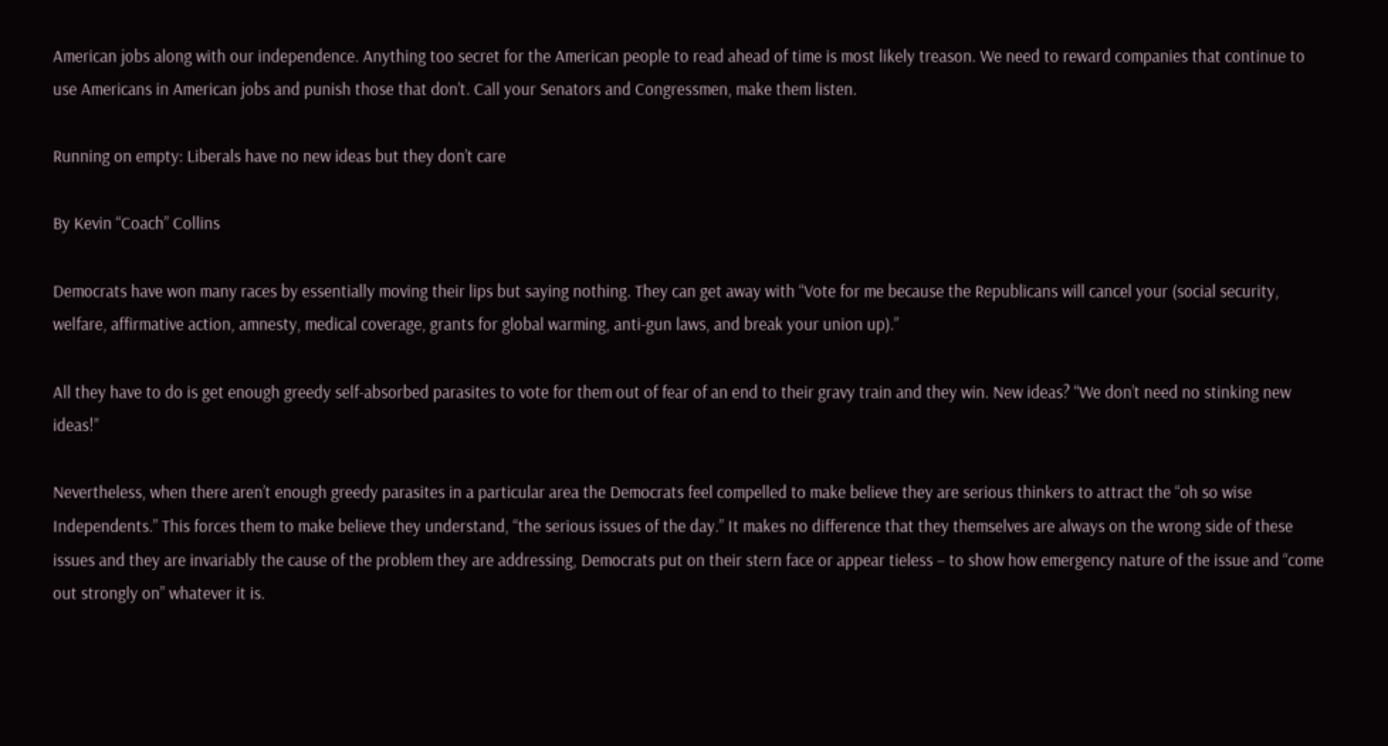American jobs along with our independence. Anything too secret for the American people to read ahead of time is most likely treason. We need to reward companies that continue to use Americans in American jobs and punish those that don’t. Call your Senators and Congressmen, make them listen.

Running on empty: Liberals have no new ideas but they don’t care

By Kevin “Coach” Collins

Democrats have won many races by essentially moving their lips but saying nothing. They can get away with “Vote for me because the Republicans will cancel your (social security, welfare, affirmative action, amnesty, medical coverage, grants for global warming, anti-gun laws, and break your union up).”

All they have to do is get enough greedy self-absorbed parasites to vote for them out of fear of an end to their gravy train and they win. New ideas? “We don’t need no stinking new ideas!”

Nevertheless, when there aren’t enough greedy parasites in a particular area the Democrats feel compelled to make believe they are serious thinkers to attract the “oh so wise Independents.” This forces them to make believe they understand, “the serious issues of the day.” It makes no difference that they themselves are always on the wrong side of these issues and they are invariably the cause of the problem they are addressing, Democrats put on their stern face or appear tieless – to show how emergency nature of the issue and “come out strongly on” whatever it is.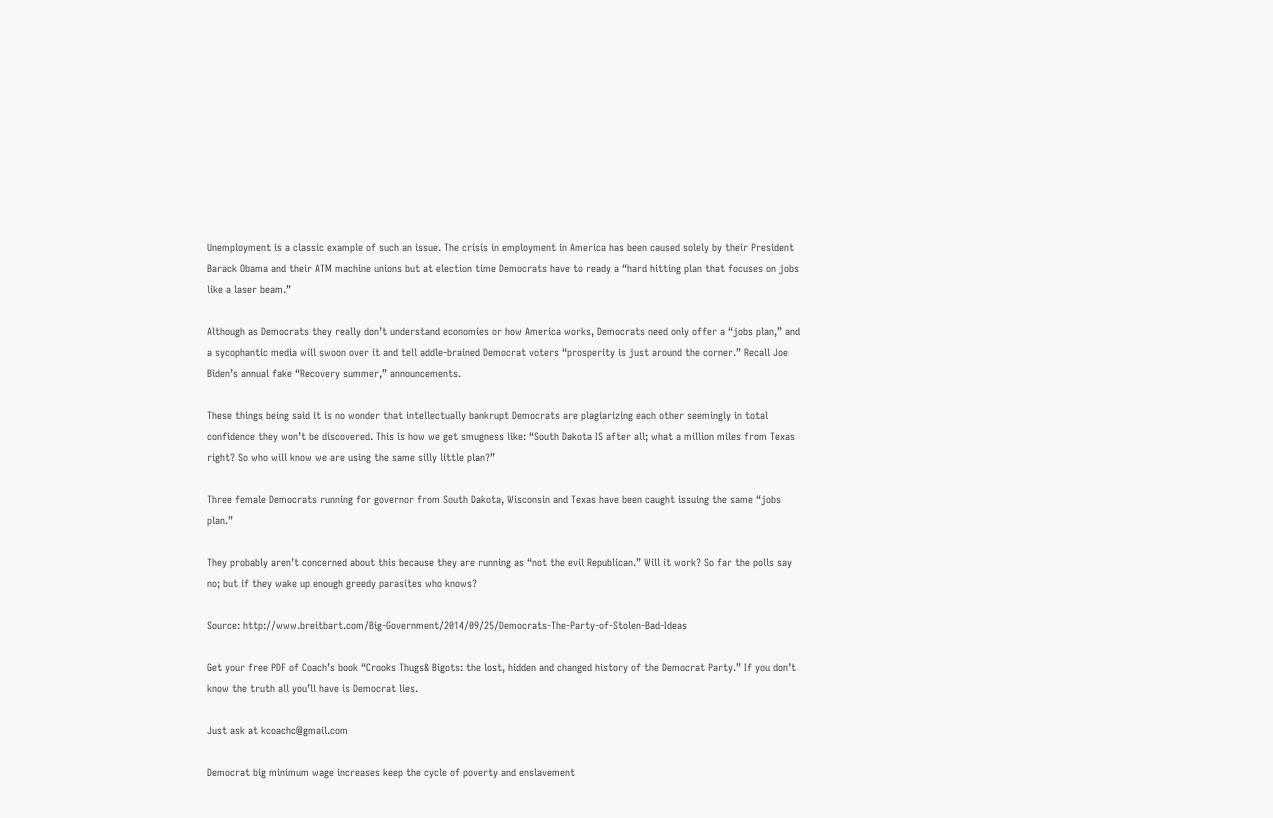Unemployment is a classic example of such an issue. The crisis in employment in America has been caused solely by their President Barack Obama and their ATM machine unions but at election time Democrats have to ready a “hard hitting plan that focuses on jobs like a laser beam.”

Although as Democrats they really don’t understand economies or how America works, Democrats need only offer a “jobs plan,” and a sycophantic media will swoon over it and tell addle-brained Democrat voters “prosperity is just around the corner.” Recall Joe Biden’s annual fake “Recovery summer,” announcements.

These things being said it is no wonder that intellectually bankrupt Democrats are plagiarizing each other seemingly in total confidence they won’t be discovered. This is how we get smugness like: “South Dakota IS after all; what a million miles from Texas right? So who will know we are using the same silly little plan?”

Three female Democrats running for governor from South Dakota, Wisconsin and Texas have been caught issuing the same “jobs plan.”

They probably aren’t concerned about this because they are running as “not the evil Republican.” Will it work? So far the polls say no; but if they wake up enough greedy parasites who knows?

Source: http://www.breitbart.com/Big-Government/2014/09/25/Democrats-The-Party-of-Stolen-Bad-Ideas

Get your free PDF of Coach’s book “Crooks Thugs& Bigots: the lost, hidden and changed history of the Democrat Party.” If you don’t know the truth all you’ll have is Democrat lies.

Just ask at kcoachc@gmail.com

Democrat big minimum wage increases keep the cycle of poverty and enslavement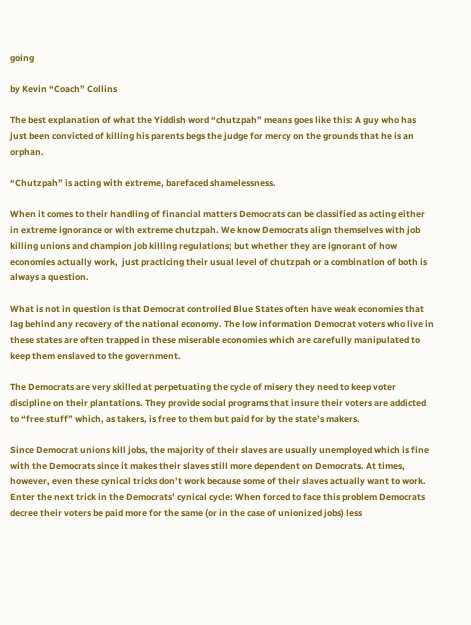going

by Kevin “Coach” Collins

The best explanation of what the Yiddish word “chutzpah” means goes like this: A guy who has just been convicted of killing his parents begs the judge for mercy on the grounds that he is an orphan.

“Chutzpah” is acting with extreme, barefaced shamelessness.

When it comes to their handling of financial matters Democrats can be classified as acting either in extreme ignorance or with extreme chutzpah. We know Democrats align themselves with job killing unions and champion job killing regulations; but whether they are ignorant of how economies actually work,  just practicing their usual level of chutzpah or a combination of both is always a question.

What is not in question is that Democrat controlled Blue States often have weak economies that lag behind any recovery of the national economy. The low information Democrat voters who live in these states are often trapped in these miserable economies which are carefully manipulated to keep them enslaved to the government.

The Democrats are very skilled at perpetuating the cycle of misery they need to keep voter discipline on their plantations. They provide social programs that insure their voters are addicted to “free stuff” which, as takers, is free to them but paid for by the state’s makers.

Since Democrat unions kill jobs, the majority of their slaves are usually unemployed which is fine with the Democrats since it makes their slaves still more dependent on Democrats. At times, however, even these cynical tricks don’t work because some of their slaves actually want to work. Enter the next trick in the Democrats’ cynical cycle: When forced to face this problem Democrats decree their voters be paid more for the same (or in the case of unionized jobs) less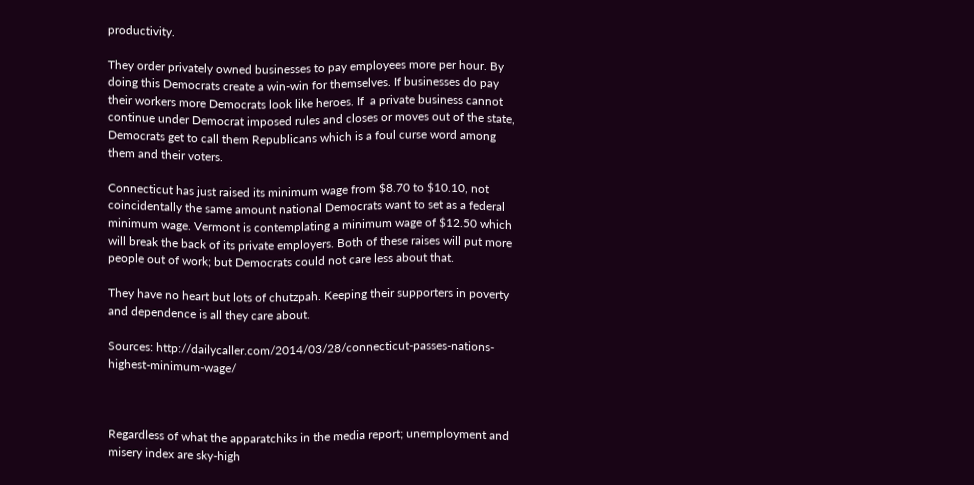productivity.

They order privately owned businesses to pay employees more per hour. By doing this Democrats create a win-win for themselves. If businesses do pay their workers more Democrats look like heroes. If  a private business cannot continue under Democrat imposed rules and closes or moves out of the state, Democrats get to call them Republicans which is a foul curse word among them and their voters.

Connecticut has just raised its minimum wage from $8.70 to $10.10, not coincidentally the same amount national Democrats want to set as a federal minimum wage. Vermont is contemplating a minimum wage of $12.50 which will break the back of its private employers. Both of these raises will put more people out of work; but Democrats could not care less about that.

They have no heart but lots of chutzpah. Keeping their supporters in poverty and dependence is all they care about.

Sources: http://dailycaller.com/2014/03/28/connecticut-passes-nations-highest-minimum-wage/



Regardless of what the apparatchiks in the media report; unemployment and misery index are sky-high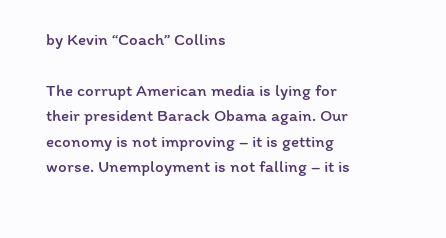by Kevin “Coach” Collins

The corrupt American media is lying for their president Barack Obama again. Our economy is not improving – it is getting worse. Unemployment is not falling – it is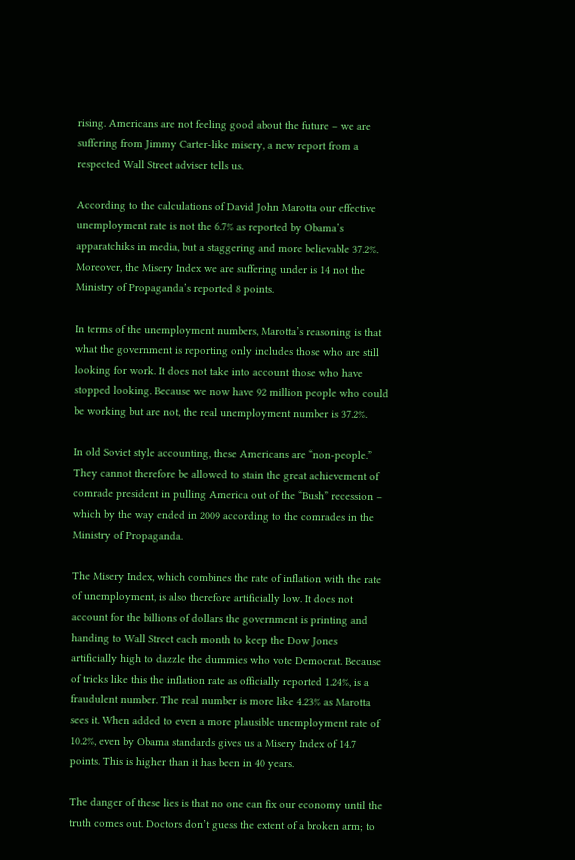rising. Americans are not feeling good about the future – we are suffering from Jimmy Carter-like misery, a new report from a respected Wall Street adviser tells us.

According to the calculations of David John Marotta our effective unemployment rate is not the 6.7% as reported by Obama’s apparatchiks in media, but a staggering and more believable 37.2%. Moreover, the Misery Index we are suffering under is 14 not the Ministry of Propaganda’s reported 8 points.

In terms of the unemployment numbers, Marotta’s reasoning is that what the government is reporting only includes those who are still looking for work. It does not take into account those who have stopped looking. Because we now have 92 million people who could be working but are not, the real unemployment number is 37.2%.

In old Soviet style accounting, these Americans are “non-people.” They cannot therefore be allowed to stain the great achievement of comrade president in pulling America out of the “Bush” recession – which by the way ended in 2009 according to the comrades in the Ministry of Propaganda.

The Misery Index, which combines the rate of inflation with the rate of unemployment, is also therefore artificially low. It does not account for the billions of dollars the government is printing and handing to Wall Street each month to keep the Dow Jones artificially high to dazzle the dummies who vote Democrat. Because of tricks like this the inflation rate as officially reported 1.24%, is a fraudulent number. The real number is more like 4.23% as Marotta sees it. When added to even a more plausible unemployment rate of 10.2%, even by Obama standards gives us a Misery Index of 14.7 points. This is higher than it has been in 40 years.

The danger of these lies is that no one can fix our economy until the truth comes out. Doctors don’t guess the extent of a broken arm; to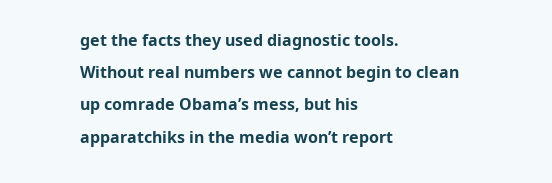get the facts they used diagnostic tools.  Without real numbers we cannot begin to clean up comrade Obama’s mess, but his apparatchiks in the media won’t report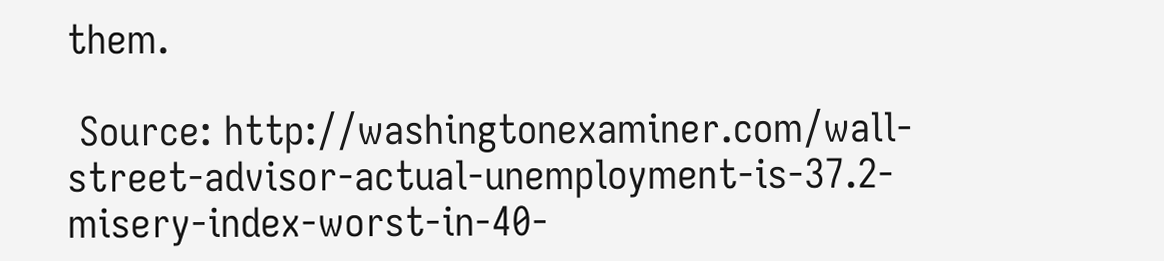them.

 Source: http://washingtonexaminer.com/wall-street-advisor-actual-unemployment-is-37.2-misery-index-worst-in-40-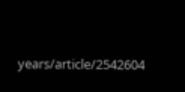years/article/2542604